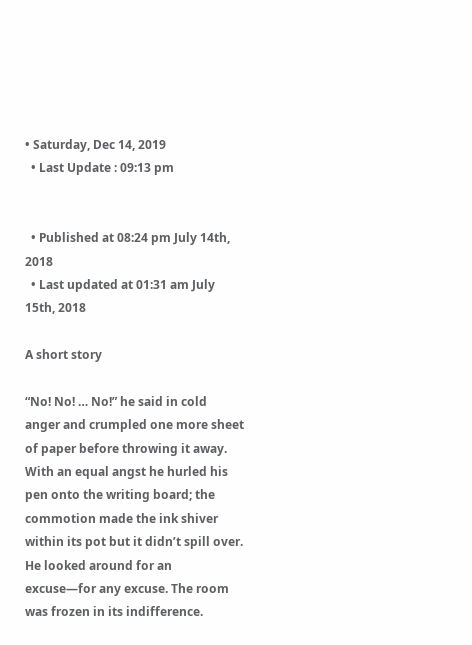• Saturday, Dec 14, 2019
  • Last Update : 09:13 pm


  • Published at 08:24 pm July 14th, 2018
  • Last updated at 01:31 am July 15th, 2018

A short story

“No! No! … No!” he said in cold anger and crumpled one more sheet of paper before throwing it away. With an equal angst he hurled his pen onto the writing board; the commotion made the ink shiver within its pot but it didn’t spill over. He looked around for an excuse—for any excuse. The room was frozen in its indifference.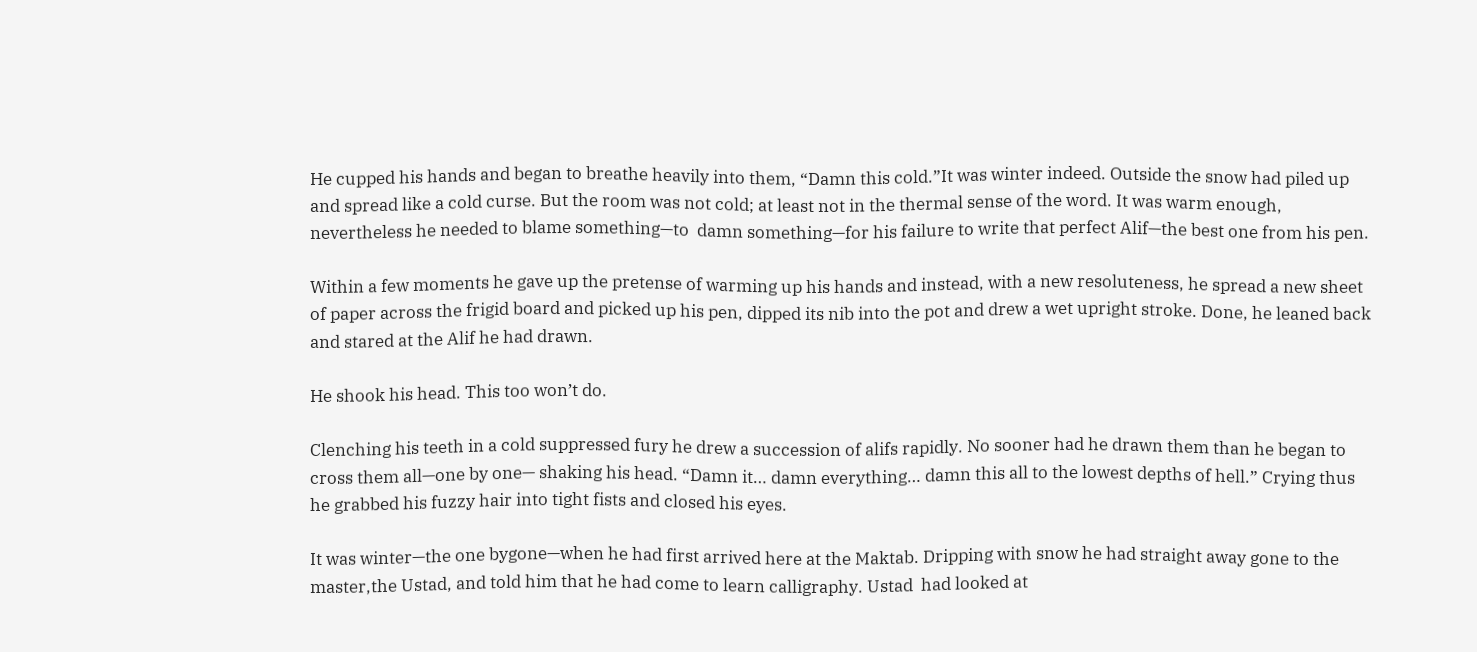He cupped his hands and began to breathe heavily into them, “Damn this cold.”It was winter indeed. Outside the snow had piled up and spread like a cold curse. But the room was not cold; at least not in the thermal sense of the word. It was warm enough, nevertheless he needed to blame something—to  damn something—for his failure to write that perfect Alif—the best one from his pen.

Within a few moments he gave up the pretense of warming up his hands and instead, with a new resoluteness, he spread a new sheet of paper across the frigid board and picked up his pen, dipped its nib into the pot and drew a wet upright stroke. Done, he leaned back and stared at the Alif he had drawn.

He shook his head. This too won’t do.

Clenching his teeth in a cold suppressed fury he drew a succession of alifs rapidly. No sooner had he drawn them than he began to cross them all—one by one— shaking his head. “Damn it… damn everything… damn this all to the lowest depths of hell.” Crying thus he grabbed his fuzzy hair into tight fists and closed his eyes.

It was winter—the one bygone—when he had first arrived here at the Maktab. Dripping with snow he had straight away gone to the master,the Ustad, and told him that he had come to learn calligraphy. Ustad  had looked at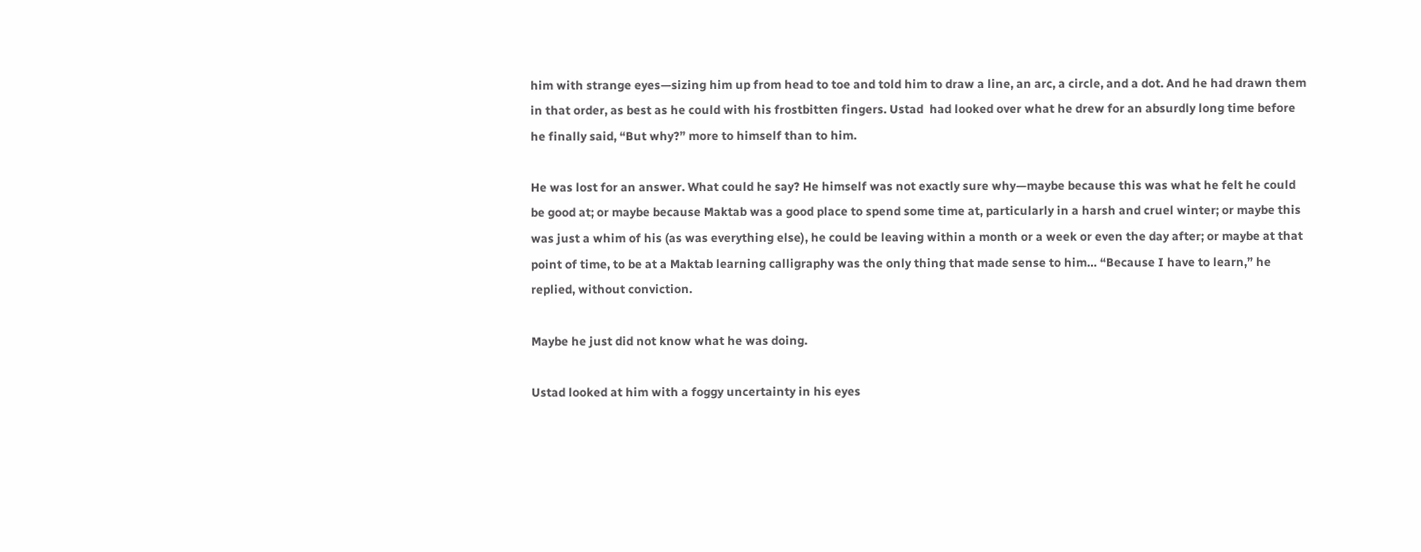him with strange eyes—sizing him up from head to toe and told him to draw a line, an arc, a circle, and a dot. And he had drawn them in that order, as best as he could with his frostbitten fingers. Ustad  had looked over what he drew for an absurdly long time before he finally said, “But why?” more to himself than to him.

He was lost for an answer. What could he say? He himself was not exactly sure why—maybe because this was what he felt he could be good at; or maybe because Maktab was a good place to spend some time at, particularly in a harsh and cruel winter; or maybe this was just a whim of his (as was everything else), he could be leaving within a month or a week or even the day after; or maybe at that point of time, to be at a Maktab learning calligraphy was the only thing that made sense to him… “Because I have to learn,” he replied, without conviction.

Maybe he just did not know what he was doing.

Ustad looked at him with a foggy uncertainty in his eyes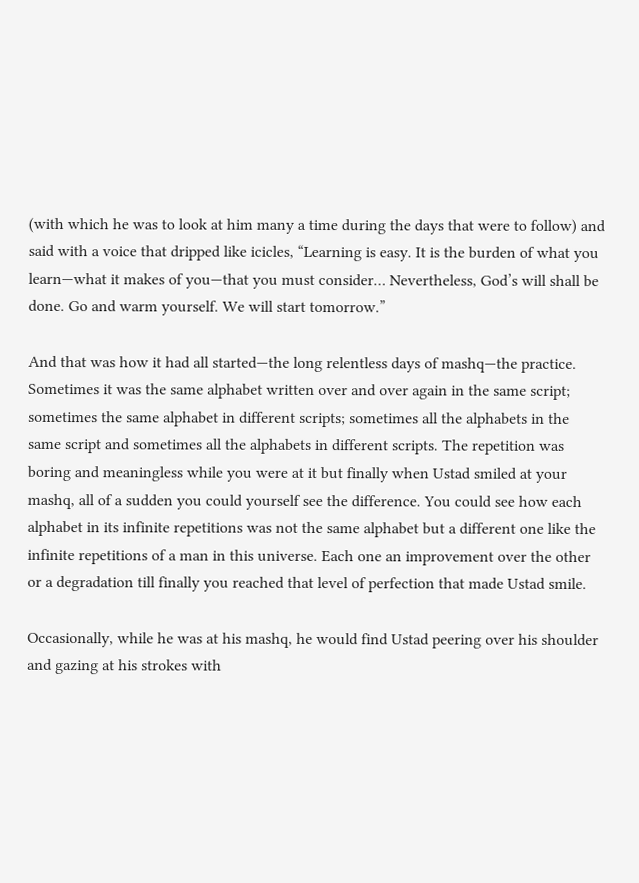(with which he was to look at him many a time during the days that were to follow) and said with a voice that dripped like icicles, “Learning is easy. It is the burden of what you learn—what it makes of you—that you must consider… Nevertheless, God’s will shall be done. Go and warm yourself. We will start tomorrow.”

And that was how it had all started—the long relentless days of mashq—the practice. Sometimes it was the same alphabet written over and over again in the same script; sometimes the same alphabet in different scripts; sometimes all the alphabets in the same script and sometimes all the alphabets in different scripts. The repetition was boring and meaningless while you were at it but finally when Ustad smiled at your mashq, all of a sudden you could yourself see the difference. You could see how each alphabet in its infinite repetitions was not the same alphabet but a different one like the infinite repetitions of a man in this universe. Each one an improvement over the other or a degradation till finally you reached that level of perfection that made Ustad smile.

Occasionally, while he was at his mashq, he would find Ustad peering over his shoulder and gazing at his strokes with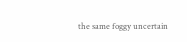the same foggy uncertain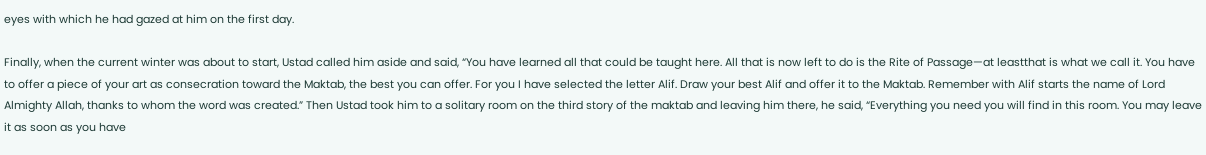eyes with which he had gazed at him on the first day.

Finally, when the current winter was about to start, Ustad called him aside and said, “You have learned all that could be taught here. All that is now left to do is the Rite of Passage—at leastthat is what we call it. You have to offer a piece of your art as consecration toward the Maktab, the best you can offer. For you I have selected the letter Alif. Draw your best Alif and offer it to the Maktab. Remember with Alif starts the name of Lord Almighty Allah, thanks to whom the word was created.” Then Ustad took him to a solitary room on the third story of the maktab and leaving him there, he said, “Everything you need you will find in this room. You may leave it as soon as you have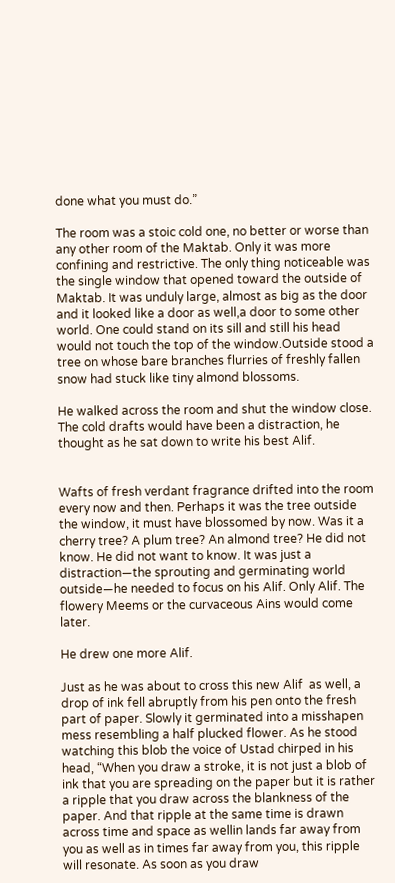done what you must do.”

The room was a stoic cold one, no better or worse than any other room of the Maktab. Only it was more confining and restrictive. The only thing noticeable was the single window that opened toward the outside of Maktab. It was unduly large, almost as big as the door and it looked like a door as well,a door to some other world. One could stand on its sill and still his head would not touch the top of the window.Outside stood a tree on whose bare branches flurries of freshly fallen snow had stuck like tiny almond blossoms.

He walked across the room and shut the window close. The cold drafts would have been a distraction, he thought as he sat down to write his best Alif.


Wafts of fresh verdant fragrance drifted into the room every now and then. Perhaps it was the tree outside the window, it must have blossomed by now. Was it a cherry tree? A plum tree? An almond tree? He did not know. He did not want to know. It was just a distraction—the sprouting and germinating world outside—he needed to focus on his Alif. Only Alif. The flowery Meems or the curvaceous Ains would come later.

He drew one more Alif.

Just as he was about to cross this new Alif  as well, a drop of ink fell abruptly from his pen onto the fresh part of paper. Slowly it germinated into a misshapen mess resembling a half plucked flower. As he stood watching this blob the voice of Ustad chirped in his head, “When you draw a stroke, it is not just a blob of ink that you are spreading on the paper but it is rather a ripple that you draw across the blankness of the paper. And that ripple at the same time is drawn across time and space as wellin lands far away from you as well as in times far away from you, this ripple will resonate. As soon as you draw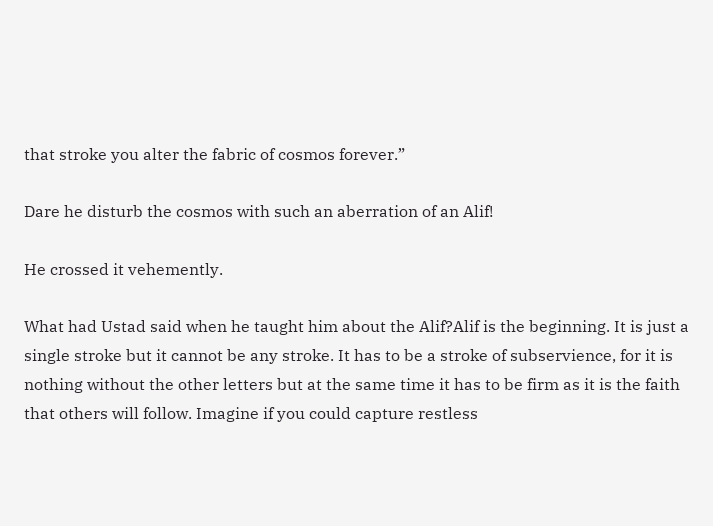that stroke you alter the fabric of cosmos forever.”

Dare he disturb the cosmos with such an aberration of an Alif!

He crossed it vehemently.

What had Ustad said when he taught him about the Alif?Alif is the beginning. It is just a single stroke but it cannot be any stroke. It has to be a stroke of subservience, for it is nothing without the other letters but at the same time it has to be firm as it is the faith that others will follow. Imagine if you could capture restless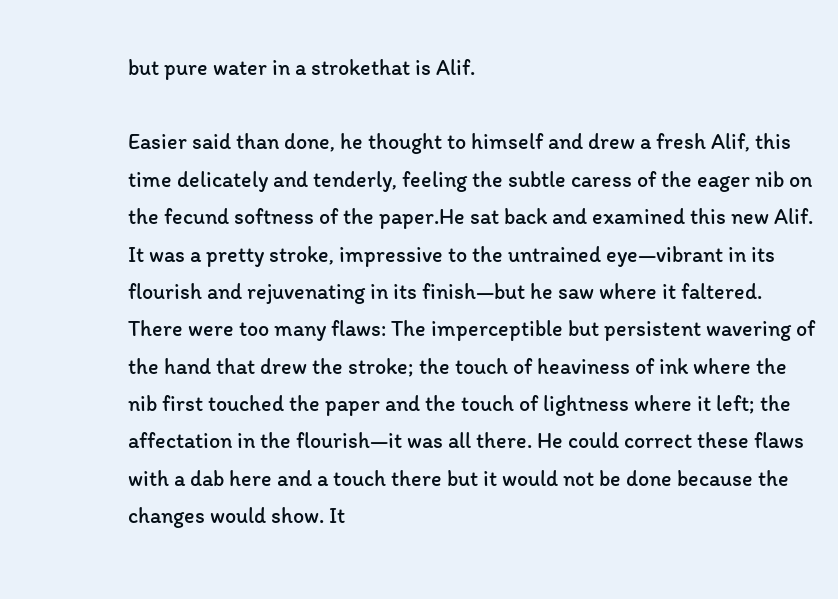but pure water in a strokethat is Alif.

Easier said than done, he thought to himself and drew a fresh Alif, this time delicately and tenderly, feeling the subtle caress of the eager nib on the fecund softness of the paper.He sat back and examined this new Alif. It was a pretty stroke, impressive to the untrained eye—vibrant in its flourish and rejuvenating in its finish—but he saw where it faltered. There were too many flaws: The imperceptible but persistent wavering of the hand that drew the stroke; the touch of heaviness of ink where the nib first touched the paper and the touch of lightness where it left; the affectation in the flourish—it was all there. He could correct these flaws with a dab here and a touch there but it would not be done because the changes would show. It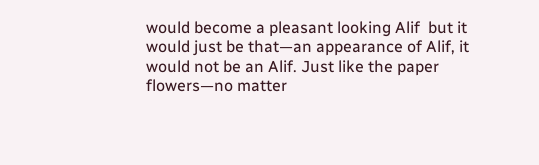would become a pleasant looking Alif  but it would just be that—an appearance of Alif, it would not be an Alif. Just like the paper flowers—no matter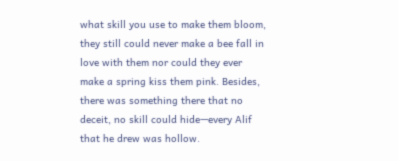what skill you use to make them bloom, they still could never make a bee fall in love with them nor could they ever make a spring kiss them pink. Besides, there was something there that no deceit, no skill could hide—every Alif  that he drew was hollow.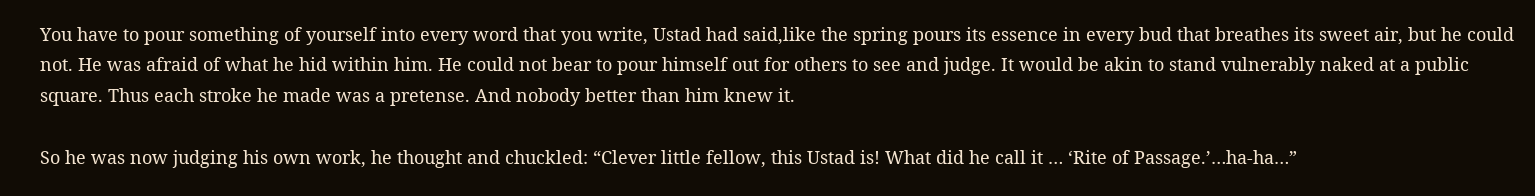You have to pour something of yourself into every word that you write, Ustad had said,like the spring pours its essence in every bud that breathes its sweet air, but he could not. He was afraid of what he hid within him. He could not bear to pour himself out for others to see and judge. It would be akin to stand vulnerably naked at a public square. Thus each stroke he made was a pretense. And nobody better than him knew it.

So he was now judging his own work, he thought and chuckled: “Clever little fellow, this Ustad is! What did he call it … ‘Rite of Passage.’…ha-ha…”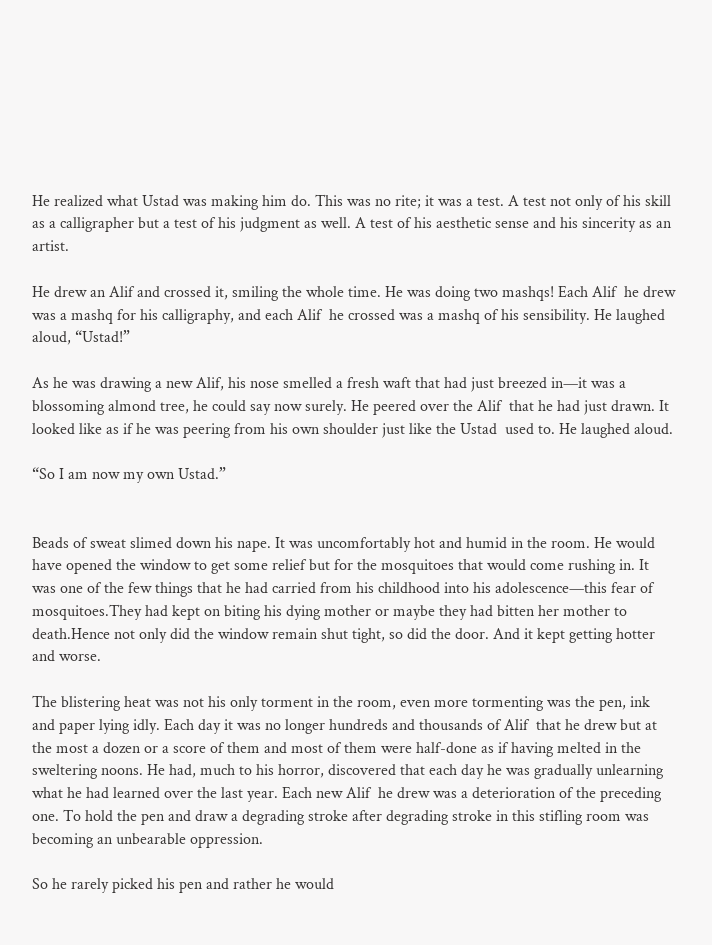He realized what Ustad was making him do. This was no rite; it was a test. A test not only of his skill as a calligrapher but a test of his judgment as well. A test of his aesthetic sense and his sincerity as an artist.

He drew an Alif and crossed it, smiling the whole time. He was doing two mashqs! Each Alif  he drew was a mashq for his calligraphy, and each Alif  he crossed was a mashq of his sensibility. He laughed aloud, “Ustad!”

As he was drawing a new Alif, his nose smelled a fresh waft that had just breezed in—it was a blossoming almond tree, he could say now surely. He peered over the Alif  that he had just drawn. It looked like as if he was peering from his own shoulder just like the Ustad  used to. He laughed aloud.

“So I am now my own Ustad.”


Beads of sweat slimed down his nape. It was uncomfortably hot and humid in the room. He would have opened the window to get some relief but for the mosquitoes that would come rushing in. It was one of the few things that he had carried from his childhood into his adolescence—this fear of mosquitoes.They had kept on biting his dying mother or maybe they had bitten her mother to death.Hence not only did the window remain shut tight, so did the door. And it kept getting hotter and worse.

The blistering heat was not his only torment in the room, even more tormenting was the pen, ink and paper lying idly. Each day it was no longer hundreds and thousands of Alif  that he drew but at the most a dozen or a score of them and most of them were half-done as if having melted in the sweltering noons. He had, much to his horror, discovered that each day he was gradually unlearning what he had learned over the last year. Each new Alif  he drew was a deterioration of the preceding one. To hold the pen and draw a degrading stroke after degrading stroke in this stifling room was becoming an unbearable oppression.

So he rarely picked his pen and rather he would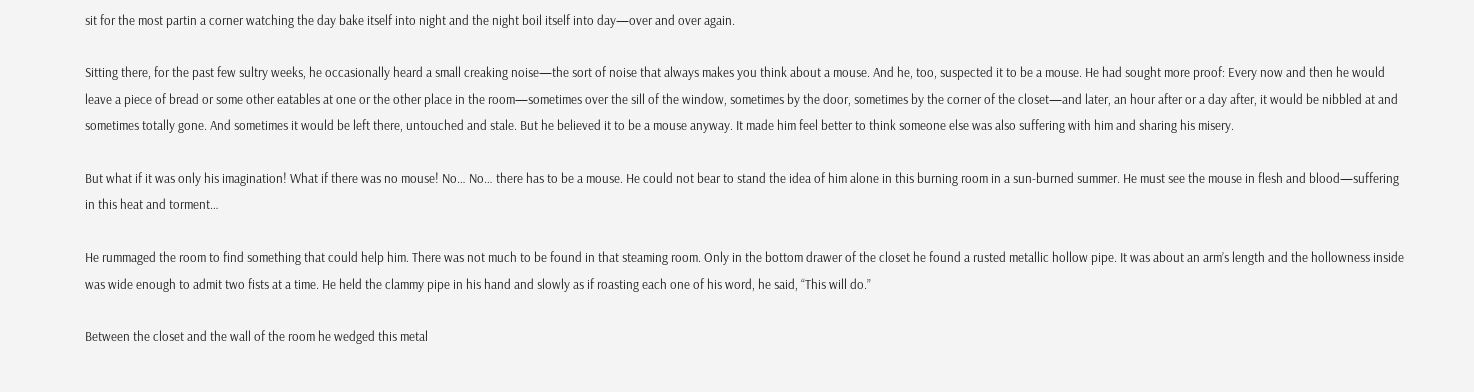sit for the most partin a corner watching the day bake itself into night and the night boil itself into day—over and over again.

Sitting there, for the past few sultry weeks, he occasionally heard a small creaking noise—the sort of noise that always makes you think about a mouse. And he, too, suspected it to be a mouse. He had sought more proof: Every now and then he would leave a piece of bread or some other eatables at one or the other place in the room—sometimes over the sill of the window, sometimes by the door, sometimes by the corner of the closet—and later, an hour after or a day after, it would be nibbled at and sometimes totally gone. And sometimes it would be left there, untouched and stale. But he believed it to be a mouse anyway. It made him feel better to think someone else was also suffering with him and sharing his misery.

But what if it was only his imagination! What if there was no mouse! No… No… there has to be a mouse. He could not bear to stand the idea of him alone in this burning room in a sun-burned summer. He must see the mouse in flesh and blood—suffering in this heat and torment…

He rummaged the room to find something that could help him. There was not much to be found in that steaming room. Only in the bottom drawer of the closet he found a rusted metallic hollow pipe. It was about an arm’s length and the hollowness inside was wide enough to admit two fists at a time. He held the clammy pipe in his hand and slowly as if roasting each one of his word, he said, “This will do.”

Between the closet and the wall of the room he wedged this metal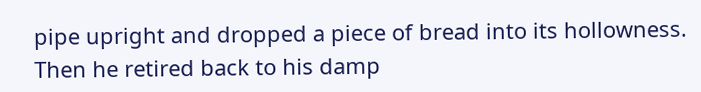pipe upright and dropped a piece of bread into its hollowness. Then he retired back to his damp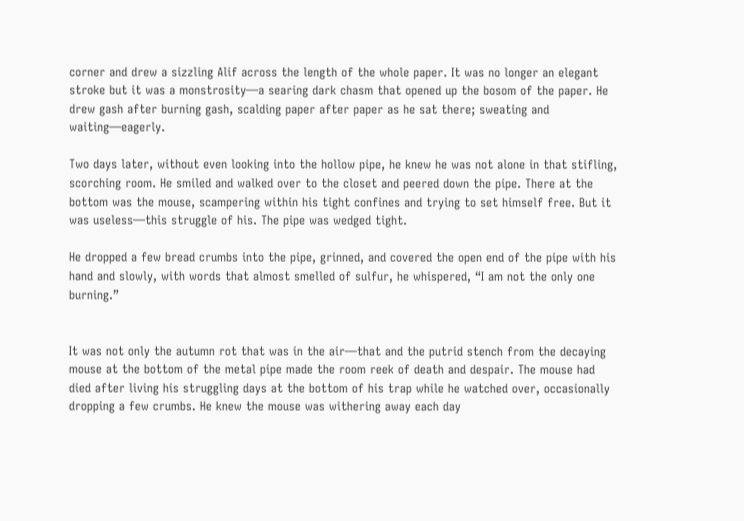corner and drew a sizzling Alif across the length of the whole paper. It was no longer an elegant stroke but it was a monstrosity—a searing dark chasm that opened up the bosom of the paper. He drew gash after burning gash, scalding paper after paper as he sat there; sweating and waiting—eagerly.

Two days later, without even looking into the hollow pipe, he knew he was not alone in that stifling, scorching room. He smiled and walked over to the closet and peered down the pipe. There at the bottom was the mouse, scampering within his tight confines and trying to set himself free. But it was useless—this struggle of his. The pipe was wedged tight.

He dropped a few bread crumbs into the pipe, grinned, and covered the open end of the pipe with his hand and slowly, with words that almost smelled of sulfur, he whispered, “I am not the only one burning.”


It was not only the autumn rot that was in the air—that and the putrid stench from the decaying mouse at the bottom of the metal pipe made the room reek of death and despair. The mouse had died after living his struggling days at the bottom of his trap while he watched over, occasionally dropping a few crumbs. He knew the mouse was withering away each day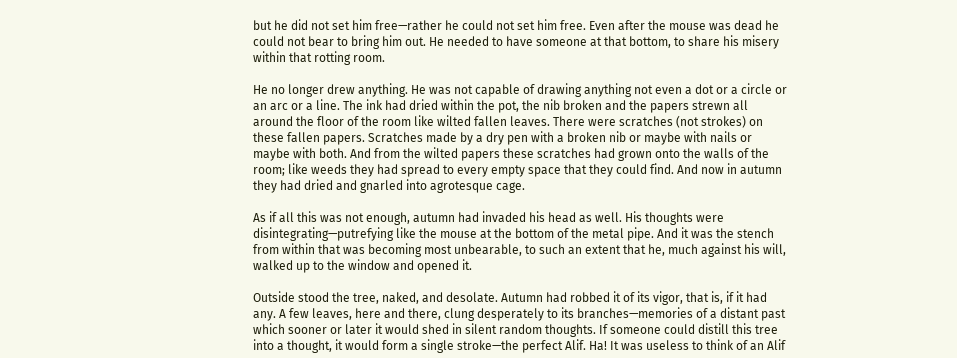but he did not set him free—rather he could not set him free. Even after the mouse was dead he could not bear to bring him out. He needed to have someone at that bottom, to share his misery within that rotting room.

He no longer drew anything. He was not capable of drawing anything not even a dot or a circle or an arc or a line. The ink had dried within the pot, the nib broken and the papers strewn all around the floor of the room like wilted fallen leaves. There were scratches (not strokes) on these fallen papers. Scratches made by a dry pen with a broken nib or maybe with nails or maybe with both. And from the wilted papers these scratches had grown onto the walls of the room; like weeds they had spread to every empty space that they could find. And now in autumn they had dried and gnarled into agrotesque cage.

As if all this was not enough, autumn had invaded his head as well. His thoughts were disintegrating—putrefying like the mouse at the bottom of the metal pipe. And it was the stench from within that was becoming most unbearable, to such an extent that he, much against his will, walked up to the window and opened it.

Outside stood the tree, naked, and desolate. Autumn had robbed it of its vigor, that is, if it had any. A few leaves, here and there, clung desperately to its branches—memories of a distant past which sooner or later it would shed in silent random thoughts. If someone could distill this tree into a thought, it would form a single stroke—the perfect Alif. Ha! It was useless to think of an Alif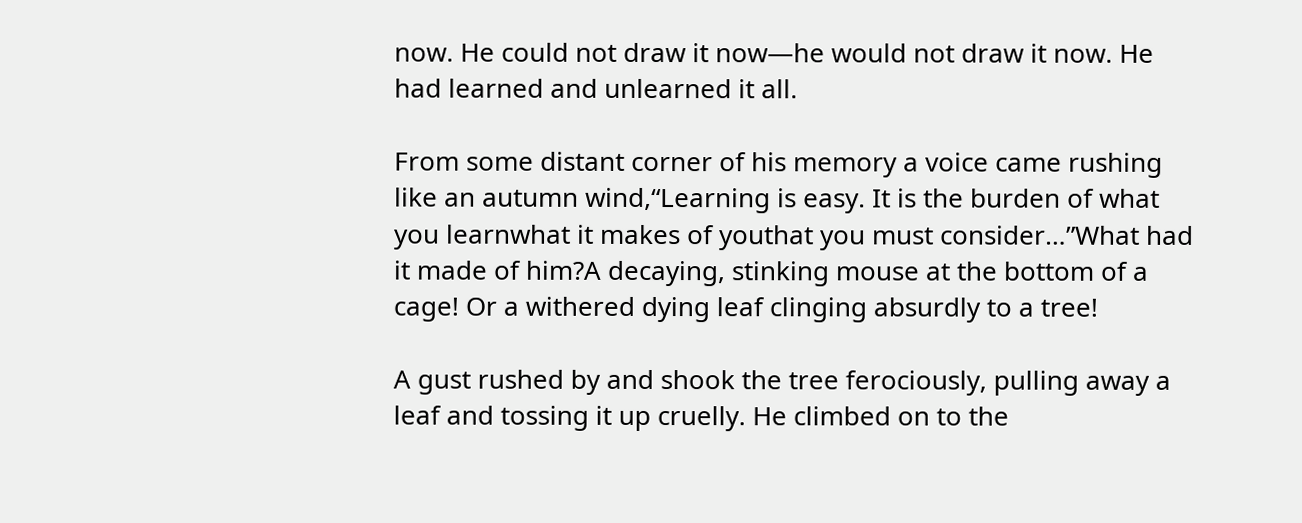now. He could not draw it now—he would not draw it now. He had learned and unlearned it all.

From some distant corner of his memory a voice came rushing like an autumn wind,“Learning is easy. It is the burden of what you learnwhat it makes of youthat you must consider…”What had it made of him?A decaying, stinking mouse at the bottom of a cage! Or a withered dying leaf clinging absurdly to a tree!

A gust rushed by and shook the tree ferociously, pulling away a leaf and tossing it up cruelly. He climbed on to the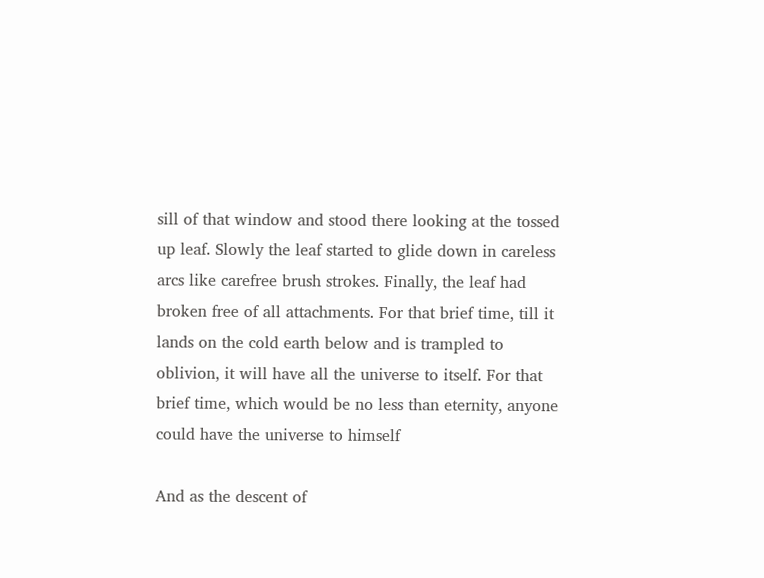sill of that window and stood there looking at the tossed up leaf. Slowly the leaf started to glide down in careless arcs like carefree brush strokes. Finally, the leaf had broken free of all attachments. For that brief time, till it lands on the cold earth below and is trampled to oblivion, it will have all the universe to itself. For that brief time, which would be no less than eternity, anyone could have the universe to himself

And as the descent of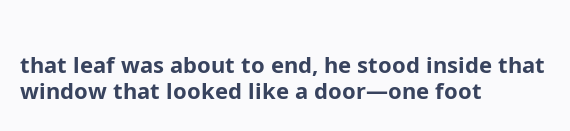that leaf was about to end, he stood inside that window that looked like a door—one foot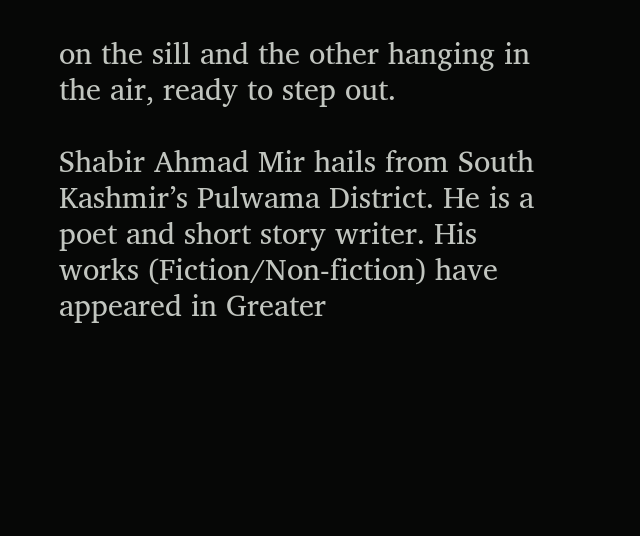on the sill and the other hanging in the air, ready to step out.

Shabir Ahmad Mir hails from South Kashmir’s Pulwama District. He is a poet and short story writer. His works (Fiction/Non-fiction) have appeared in Greater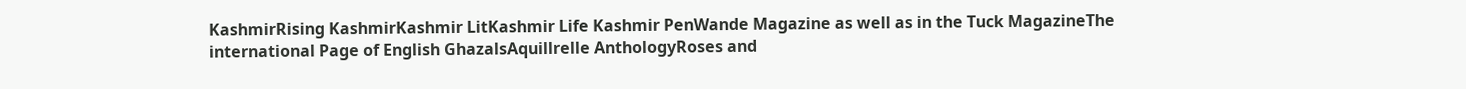KashmirRising KashmirKashmir LitKashmir Life Kashmir PenWande Magazine as well as in the Tuck MagazineThe international Page of English GhazalsAquillrelle AnthologyRoses and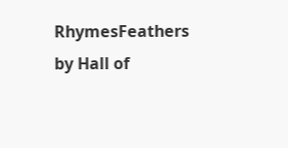RhymesFeathers by Hall of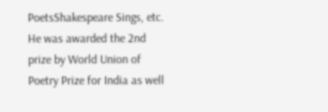PoetsShakespeare Sings, etc. He was awarded the 2nd prize by World Union of Poetry Prize for India as well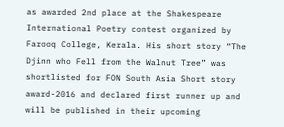as awarded 2nd place at the Shakespeare International Poetry contest organized by Farooq College, Kerala. His short story “The Djinn who Fell from the Walnut Tree” was shortlisted for FON South Asia Short story award-2016 and declared first runner up and will be published in their upcoming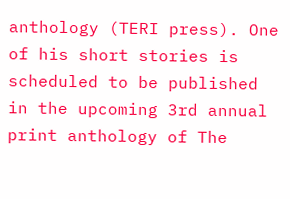anthology (TERI press). One of his short stories is scheduled to be published in the upcoming 3rd annual print anthology of The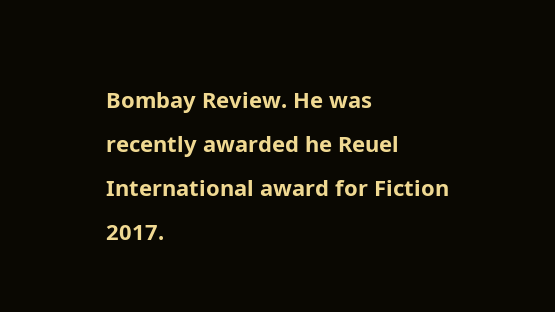Bombay Review. He was recently awarded he Reuel International award for Fiction 2017.